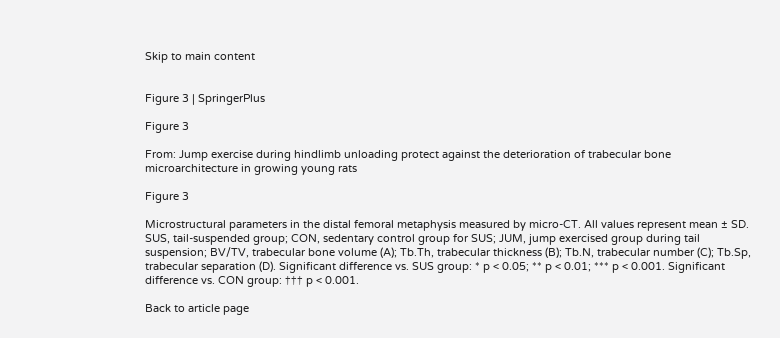Skip to main content


Figure 3 | SpringerPlus

Figure 3

From: Jump exercise during hindlimb unloading protect against the deterioration of trabecular bone microarchitecture in growing young rats

Figure 3

Microstructural parameters in the distal femoral metaphysis measured by micro-CT. All values represent mean ± SD. SUS, tail-suspended group; CON, sedentary control group for SUS; JUM, jump exercised group during tail suspension; BV/TV, trabecular bone volume (A); Tb.Th, trabecular thickness (B); Tb.N, trabecular number (C); Tb.Sp, trabecular separation (D). Significant difference vs. SUS group: * p < 0.05; ** p < 0.01; *** p < 0.001. Significant difference vs. CON group: ††† p < 0.001.

Back to article page